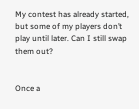My contest has already started, but some of my players don’t play until later. Can I still swap them out?


Once a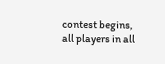contest begins, all players in all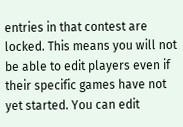entries in that contest are locked. This means you will not be able to edit players even if their specific games have not yet started. You can edit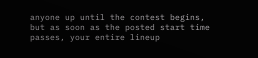anyone up until the contest begins, but as soon as the posted start time passes, your entire lineup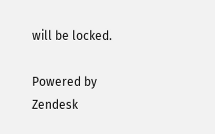will be locked.

Powered by Zendesk